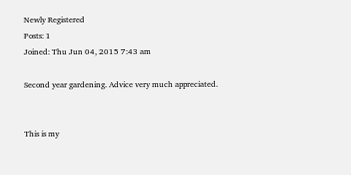Newly Registered
Posts: 1
Joined: Thu Jun 04, 2015 7:43 am

Second year gardening. Advice very much appreciated.


This is my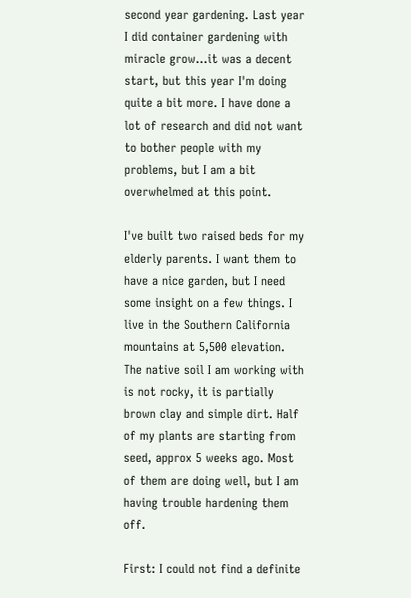second year gardening. Last year I did container gardening with miracle grow...it was a decent start, but this year I'm doing quite a bit more. I have done a lot of research and did not want to bother people with my problems, but I am a bit overwhelmed at this point.

I've built two raised beds for my elderly parents. I want them to have a nice garden, but I need some insight on a few things. I live in the Southern California mountains at 5,500 elevation. The native soil I am working with is not rocky, it is partially brown clay and simple dirt. Half of my plants are starting from seed, approx 5 weeks ago. Most of them are doing well, but I am having trouble hardening them off.

First: I could not find a definite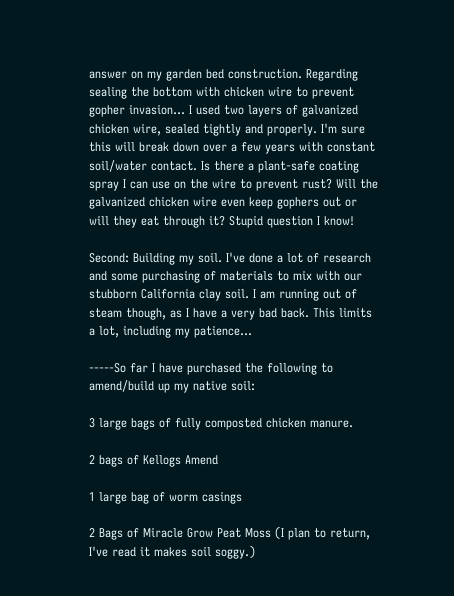answer on my garden bed construction. Regarding sealing the bottom with chicken wire to prevent gopher invasion... I used two layers of galvanized chicken wire, sealed tightly and properly. I'm sure this will break down over a few years with constant soil/water contact. Is there a plant-safe coating spray I can use on the wire to prevent rust? Will the galvanized chicken wire even keep gophers out or will they eat through it? Stupid question I know!

Second: Building my soil. I've done a lot of research and some purchasing of materials to mix with our stubborn California clay soil. I am running out of steam though, as I have a very bad back. This limits a lot, including my patience...

-----So far I have purchased the following to amend/build up my native soil:

3 large bags of fully composted chicken manure.

2 bags of Kellogs Amend

1 large bag of worm casings

2 Bags of Miracle Grow Peat Moss (I plan to return, I've read it makes soil soggy.)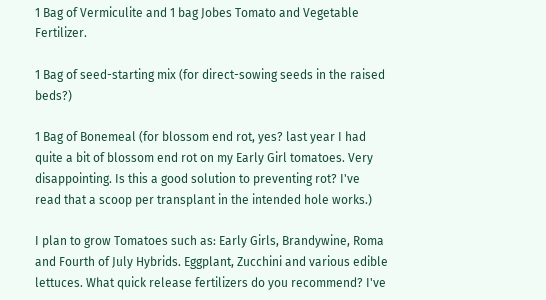1 Bag of Vermiculite and 1 bag Jobes Tomato and Vegetable Fertilizer.

1 Bag of seed-starting mix (for direct-sowing seeds in the raised beds?)

1 Bag of Bonemeal (for blossom end rot, yes? last year I had quite a bit of blossom end rot on my Early Girl tomatoes. Very disappointing. Is this a good solution to preventing rot? I've read that a scoop per transplant in the intended hole works.)

I plan to grow Tomatoes such as: Early Girls, Brandywine, Roma and Fourth of July Hybrids. Eggplant, Zucchini and various edible lettuces. What quick release fertilizers do you recommend? I've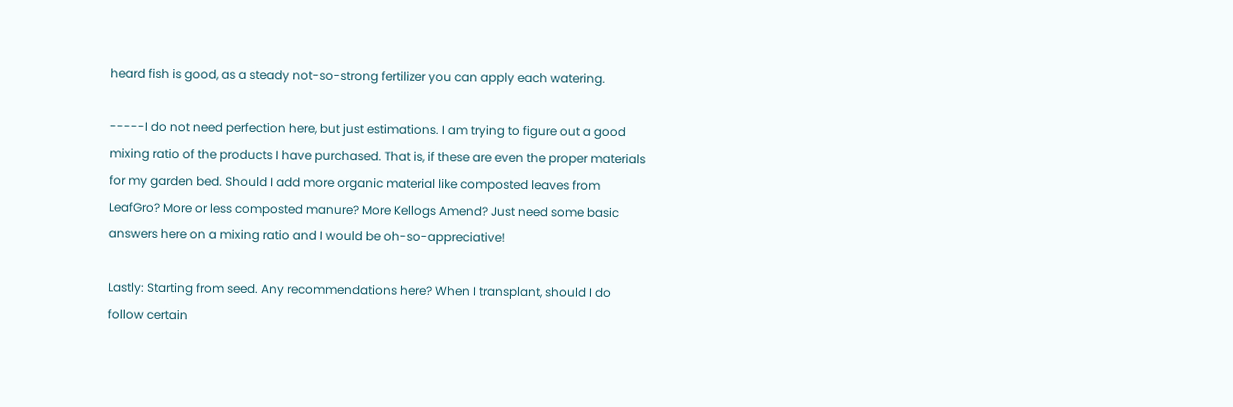heard fish is good, as a steady not-so-strong fertilizer you can apply each watering.

-----I do not need perfection here, but just estimations. I am trying to figure out a good mixing ratio of the products I have purchased. That is, if these are even the proper materials for my garden bed. Should I add more organic material like composted leaves from LeafGro? More or less composted manure? More Kellogs Amend? Just need some basic answers here on a mixing ratio and I would be oh-so-appreciative!

Lastly: Starting from seed. Any recommendations here? When I transplant, should I do follow certain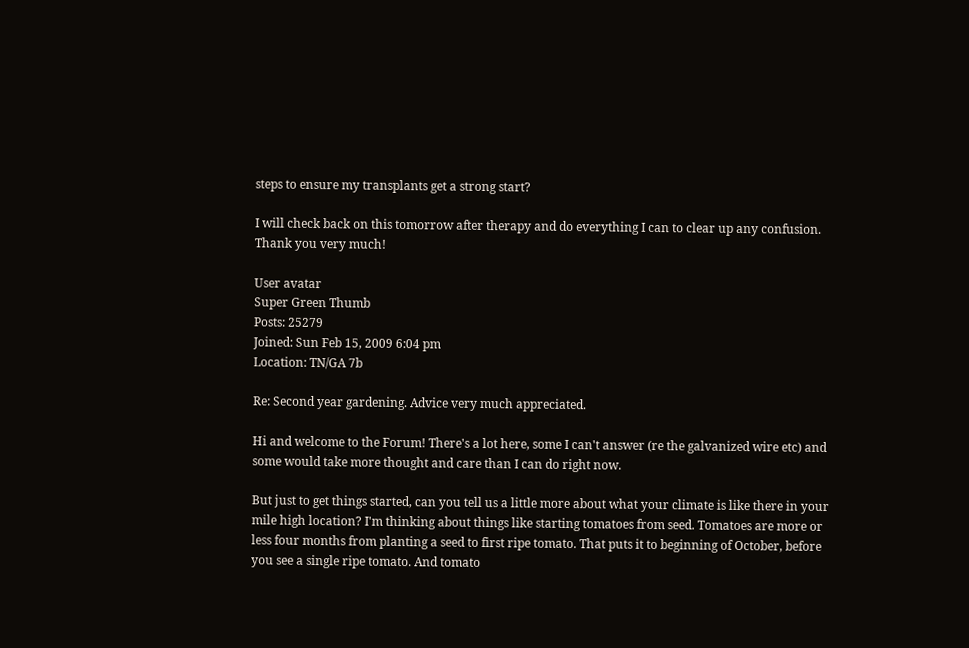steps to ensure my transplants get a strong start?

I will check back on this tomorrow after therapy and do everything I can to clear up any confusion. Thank you very much!

User avatar
Super Green Thumb
Posts: 25279
Joined: Sun Feb 15, 2009 6:04 pm
Location: TN/GA 7b

Re: Second year gardening. Advice very much appreciated.

Hi and welcome to the Forum! There's a lot here, some I can't answer (re the galvanized wire etc) and some would take more thought and care than I can do right now.

But just to get things started, can you tell us a little more about what your climate is like there in your mile high location? I'm thinking about things like starting tomatoes from seed. Tomatoes are more or less four months from planting a seed to first ripe tomato. That puts it to beginning of October, before you see a single ripe tomato. And tomato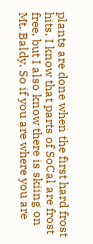plants are done when the first hard frost hits. I know that parts of SoCal are frost free, but I also know there is skiing on Mt. Baldy. So if you are where you are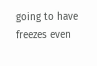going to have freezes even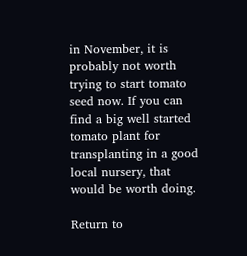in November, it is probably not worth trying to start tomato seed now. If you can find a big well started tomato plant for transplanting in a good local nursery, that would be worth doing.

Return to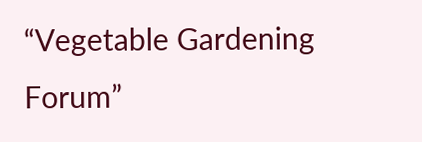“Vegetable Gardening Forum”